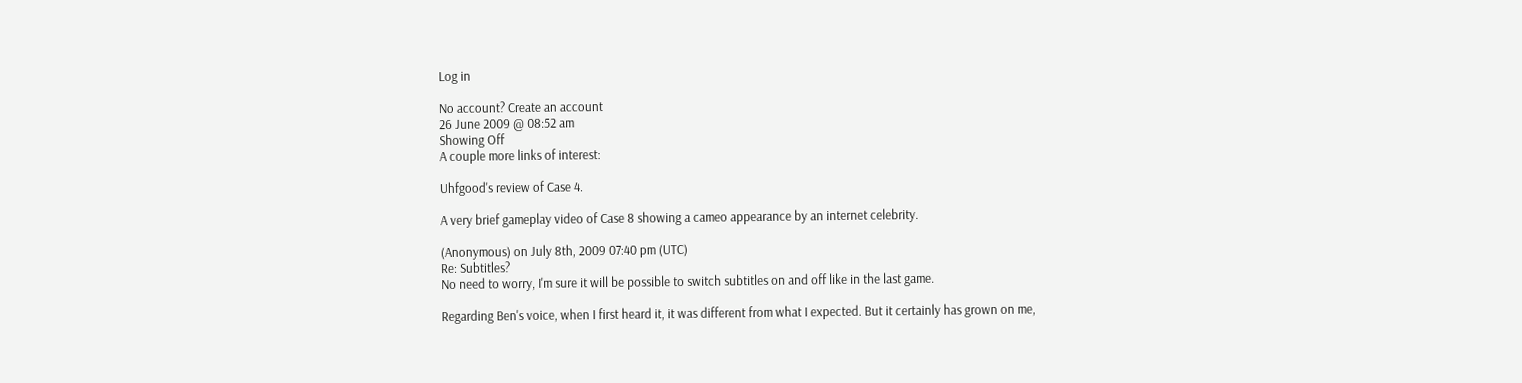Log in

No account? Create an account
26 June 2009 @ 08:52 am
Showing Off
A couple more links of interest:

Uhfgood's review of Case 4.

A very brief gameplay video of Case 8 showing a cameo appearance by an internet celebrity.

(Anonymous) on July 8th, 2009 07:40 pm (UTC)
Re: Subtitles?
No need to worry, I'm sure it will be possible to switch subtitles on and off like in the last game.

Regarding Ben's voice, when I first heard it, it was different from what I expected. But it certainly has grown on me,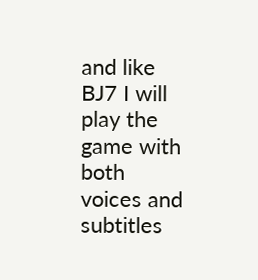and like BJ7 I will play the game with both voices and subtitles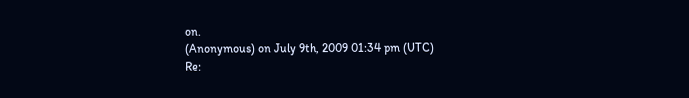on.
(Anonymous) on July 9th, 2009 01:34 pm (UTC)
Re: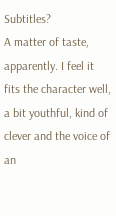Subtitles?
A matter of taste, apparently. I feel it fits the character well, a bit youthful, kind of clever and the voice of an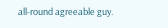all-round agreeable guy.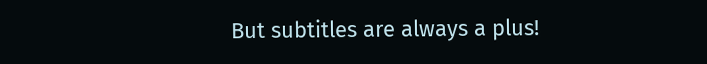But subtitles are always a plus!